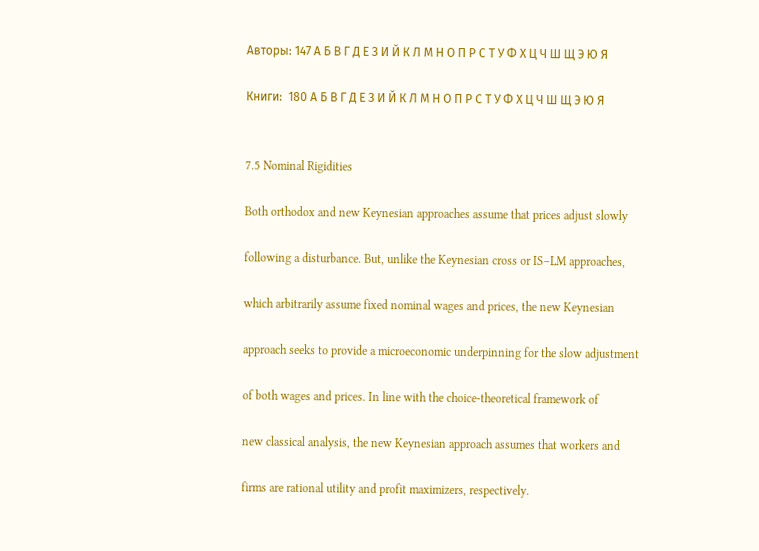Авторы: 147 А Б В Г Д Е З И Й К Л М Н О П Р С Т У Ф Х Ц Ч Ш Щ Э Ю Я

Книги:  180 А Б В Г Д Е З И Й К Л М Н О П Р С Т У Ф Х Ц Ч Ш Щ Э Ю Я


7.5 Nominal Rigidities

Both orthodox and new Keynesian approaches assume that prices adjust slowly

following a disturbance. But, unlike the Keynesian cross or IS–LM approaches,

which arbitrarily assume fixed nominal wages and prices, the new Keynesian

approach seeks to provide a microeconomic underpinning for the slow adjustment

of both wages and prices. In line with the choice-theoretical framework of

new classical analysis, the new Keynesian approach assumes that workers and

firms are rational utility and profit maximizers, respectively.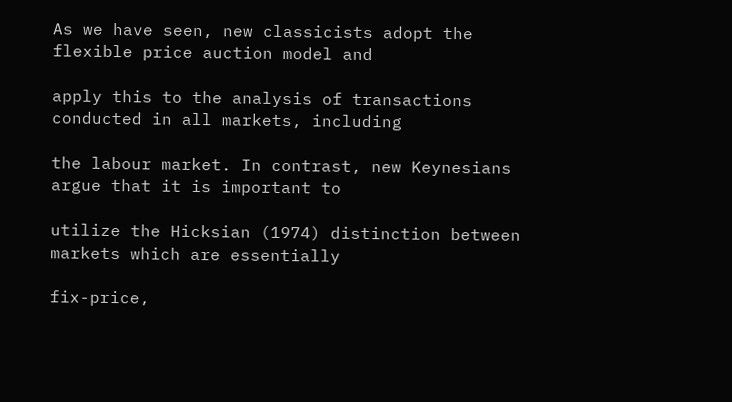As we have seen, new classicists adopt the flexible price auction model and

apply this to the analysis of transactions conducted in all markets, including

the labour market. In contrast, new Keynesians argue that it is important to

utilize the Hicksian (1974) distinction between markets which are essentially

fix-price,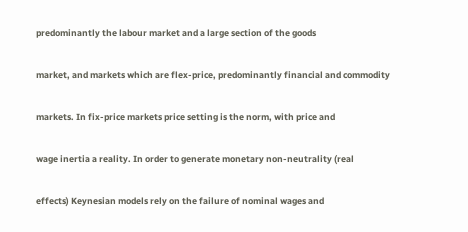predominantly the labour market and a large section of the goods

market, and markets which are flex-price, predominantly financial and commodity

markets. In fix-price markets price setting is the norm, with price and

wage inertia a reality. In order to generate monetary non-neutrality (real

effects) Keynesian models rely on the failure of nominal wages and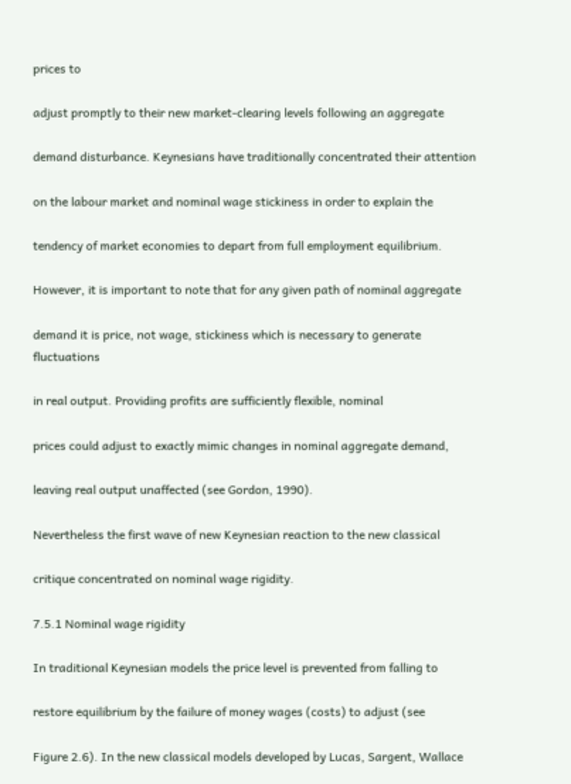prices to

adjust promptly to their new market-clearing levels following an aggregate

demand disturbance. Keynesians have traditionally concentrated their attention

on the labour market and nominal wage stickiness in order to explain the

tendency of market economies to depart from full employment equilibrium.

However, it is important to note that for any given path of nominal aggregate

demand it is price, not wage, stickiness which is necessary to generate fluctuations

in real output. Providing profits are sufficiently flexible, nominal

prices could adjust to exactly mimic changes in nominal aggregate demand,

leaving real output unaffected (see Gordon, 1990).

Nevertheless the first wave of new Keynesian reaction to the new classical

critique concentrated on nominal wage rigidity.

7.5.1 Nominal wage rigidity

In traditional Keynesian models the price level is prevented from falling to

restore equilibrium by the failure of money wages (costs) to adjust (see

Figure 2.6). In the new classical models developed by Lucas, Sargent, Wallace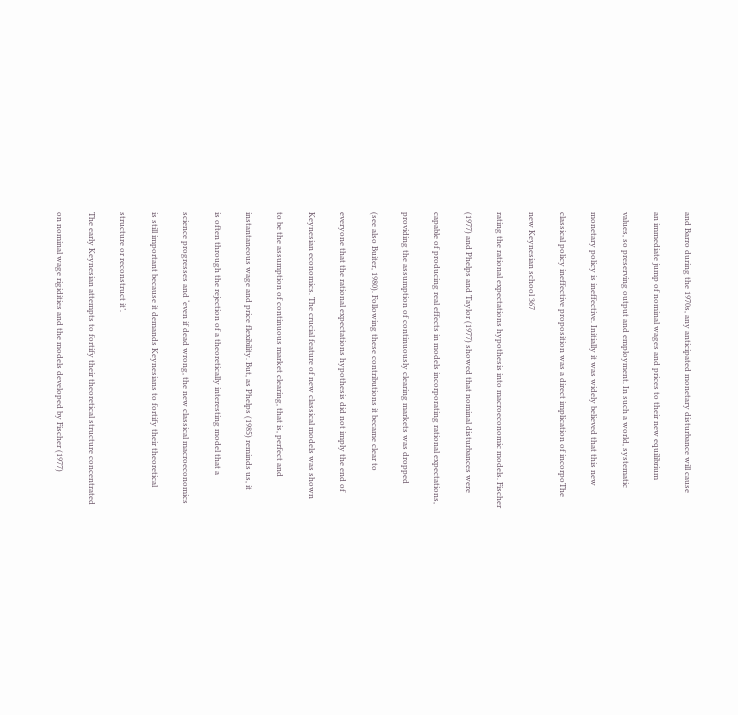and Barro during the 1970s, any anticipated monetary disturbance will cause

an immediate jump of nominal wages and prices to their new equilibrium

values, so preserving output and employment. In such a world, systematic

monetary policy is ineffective. Initially it was widely believed that this new

classical policy ineffective proposition was a direct implication of incorpoThe

new Keynesian school 367

rating the rational expectations hypothesis into macroeconomic models. Fischer

(1977) and Phelps and Taylor (1977) showed that nominal disturbances were

capable of producing real effects in models incorporating rational expectations,

providing the assumption of continuously clearing markets was dropped

(see also Buiter, 1980). Following these contributions it became clear to

everyone that the rational expectations hypothesis did not imply the end of

Keynesian economics. The crucial feature of new classical models was shown

to be the assumption of continuous market clearing, that is, perfect and

instantaneous wage and price flexibility. But, as Phelps (1985) reminds us, it

is often through the rejection of a theoretically interesting model that a

science progresses and ‘even if dead wrong, the new classical macroeconomics

is still important because it demands Keynesians to fortify their theoretical

structure or reconstruct it’.

The early Keynesian attempts to fortify their theoretical structure concentrated

on nominal wage rigidities and the models developed by Fischer (1977)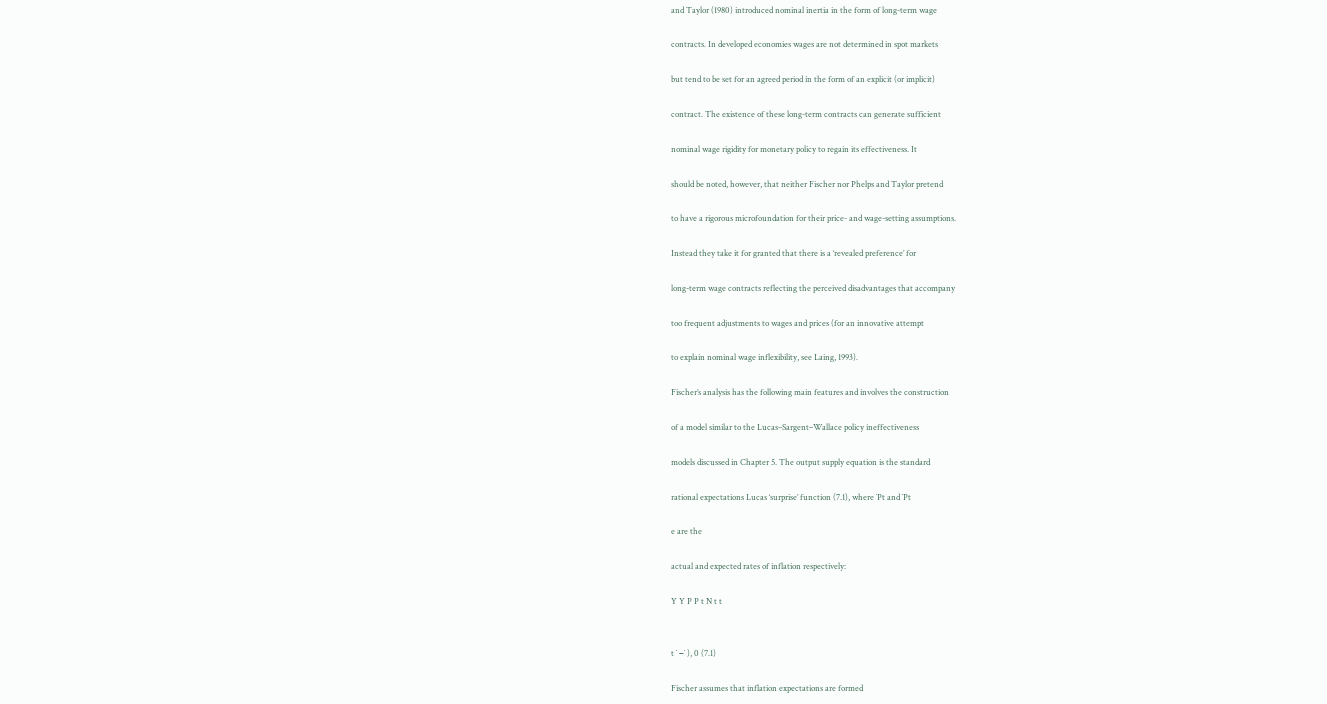and Taylor (1980) introduced nominal inertia in the form of long-term wage

contracts. In developed economies wages are not determined in spot markets

but tend to be set for an agreed period in the form of an explicit (or implicit)

contract. The existence of these long-term contracts can generate sufficient

nominal wage rigidity for monetary policy to regain its effectiveness. It

should be noted, however, that neither Fischer nor Phelps and Taylor pretend

to have a rigorous microfoundation for their price- and wage-setting assumptions.

Instead they take it for granted that there is a ‘revealed preference’ for

long-term wage contracts reflecting the perceived disadvantages that accompany

too frequent adjustments to wages and prices (for an innovative attempt

to explain nominal wage inflexibility, see Laing, 1993).

Fischer’s analysis has the following main features and involves the construction

of a model similar to the Lucas–Sargent–Wallace policy ineffectiveness

models discussed in Chapter 5. The output supply equation is the standard

rational expectations Lucas ‘surprise’ function (7.1), where ˙Pt and ˙Pt

e are the

actual and expected rates of inflation respectively:

Y Y P P t N t t


t ˙ −˙ ), 0 (7.1)

Fischer assumes that inflation expectations are formed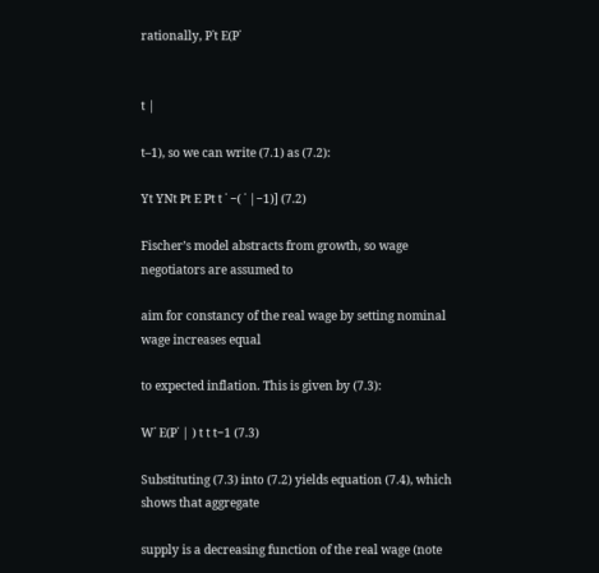rationally, P˙t E(P˙


t |

t–1), so we can write (7.1) as (7.2):

Yt YNt Pt E Pt t ˙ −( ˙ |−1)] (7.2)

Fischer’s model abstracts from growth, so wage negotiators are assumed to

aim for constancy of the real wage by setting nominal wage increases equal

to expected inflation. This is given by (7.3):

W˙ E(P˙ | ) t t t−1 (7.3)

Substituting (7.3) into (7.2) yields equation (7.4), which shows that aggregate

supply is a decreasing function of the real wage (note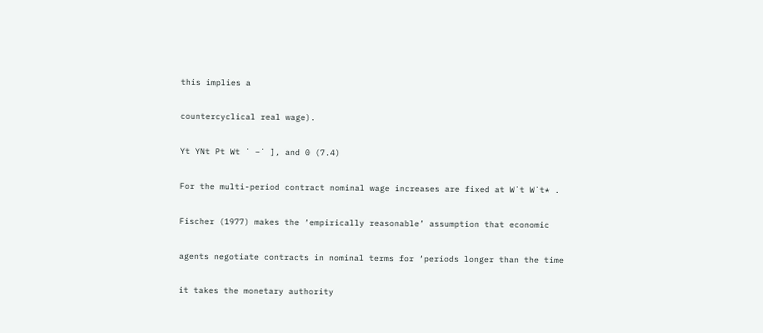this implies a

countercyclical real wage).

Yt YNt Pt Wt ˙ −˙ ], and 0 (7.4)

For the multi-period contract nominal wage increases are fixed at W˙t W˙t* .

Fischer (1977) makes the ‘empirically reasonable’ assumption that economic

agents negotiate contracts in nominal terms for ‘periods longer than the time

it takes the monetary authority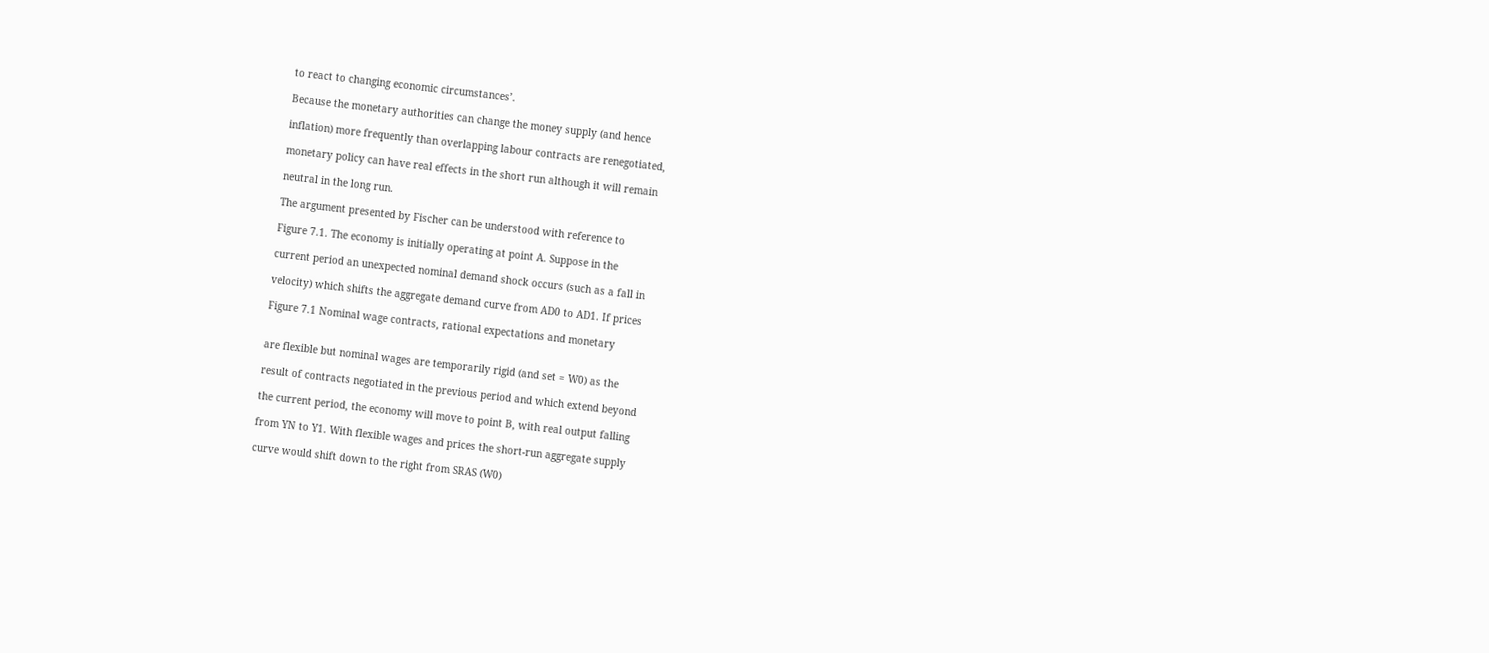to react to changing economic circumstances’.

Because the monetary authorities can change the money supply (and hence

inflation) more frequently than overlapping labour contracts are renegotiated,

monetary policy can have real effects in the short run although it will remain

neutral in the long run.

The argument presented by Fischer can be understood with reference to

Figure 7.1. The economy is initially operating at point A. Suppose in the

current period an unexpected nominal demand shock occurs (such as a fall in

velocity) which shifts the aggregate demand curve from AD0 to AD1. If prices

Figure 7.1 Nominal wage contracts, rational expectations and monetary


are flexible but nominal wages are temporarily rigid (and set = W0) as the

result of contracts negotiated in the previous period and which extend beyond

the current period, the economy will move to point B, with real output falling

from YN to Y1. With flexible wages and prices the short-run aggregate supply

curve would shift down to the right from SRAS (W0)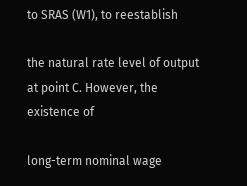to SRAS (W1), to reestablish

the natural rate level of output at point C. However, the existence of

long-term nominal wage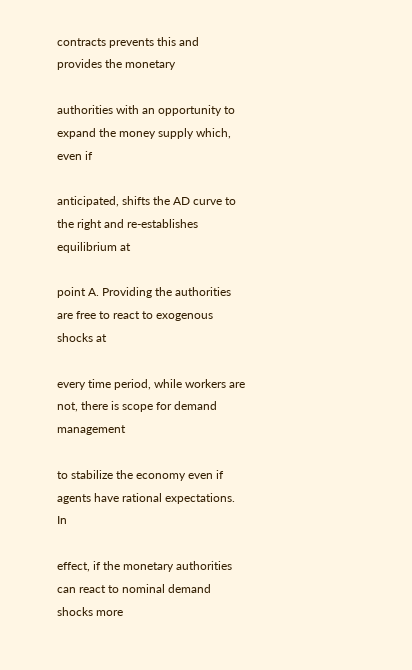contracts prevents this and provides the monetary

authorities with an opportunity to expand the money supply which, even if

anticipated, shifts the AD curve to the right and re-establishes equilibrium at

point A. Providing the authorities are free to react to exogenous shocks at

every time period, while workers are not, there is scope for demand management

to stabilize the economy even if agents have rational expectations. In

effect, if the monetary authorities can react to nominal demand shocks more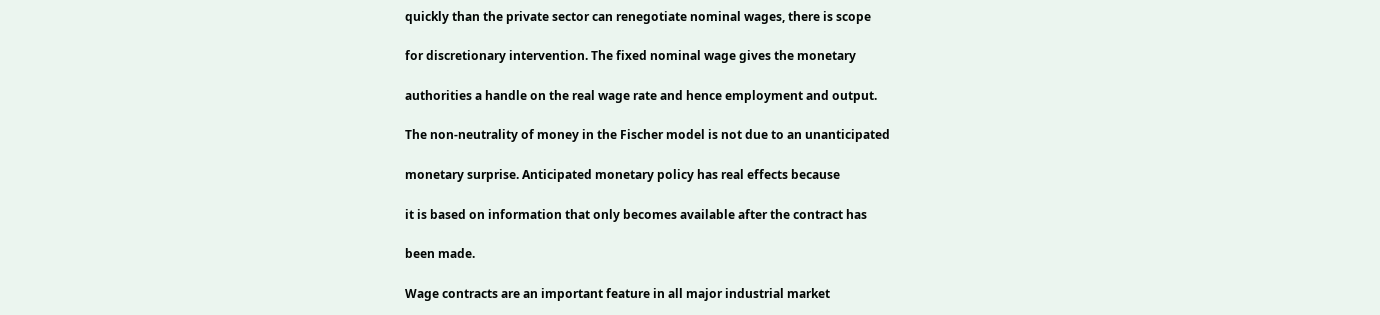quickly than the private sector can renegotiate nominal wages, there is scope

for discretionary intervention. The fixed nominal wage gives the monetary

authorities a handle on the real wage rate and hence employment and output.

The non-neutrality of money in the Fischer model is not due to an unanticipated

monetary surprise. Anticipated monetary policy has real effects because

it is based on information that only becomes available after the contract has

been made.

Wage contracts are an important feature in all major industrial market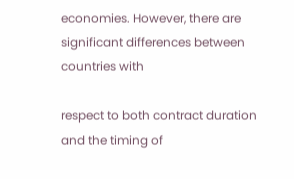economies. However, there are significant differences between countries with

respect to both contract duration and the timing of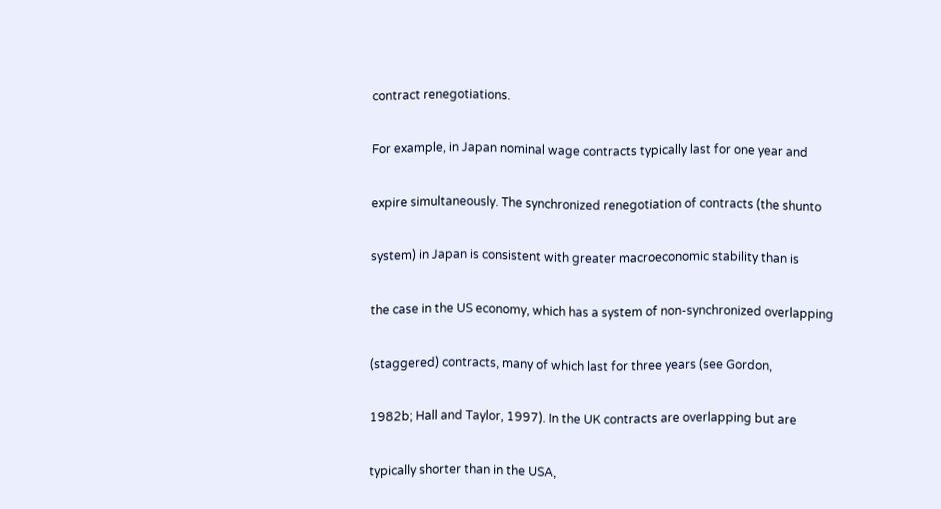contract renegotiations.

For example, in Japan nominal wage contracts typically last for one year and

expire simultaneously. The synchronized renegotiation of contracts (the shunto

system) in Japan is consistent with greater macroeconomic stability than is

the case in the US economy, which has a system of non-synchronized overlapping

(staggered) contracts, many of which last for three years (see Gordon,

1982b; Hall and Taylor, 1997). In the UK contracts are overlapping but are

typically shorter than in the USA,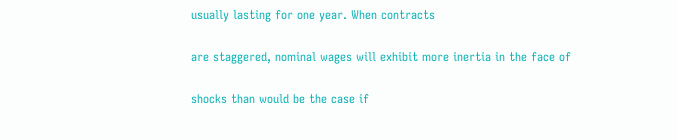usually lasting for one year. When contracts

are staggered, nominal wages will exhibit more inertia in the face of

shocks than would be the case if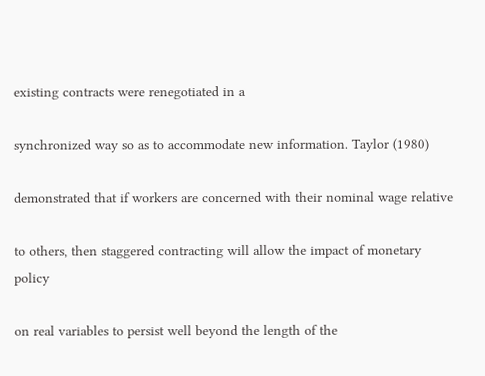existing contracts were renegotiated in a

synchronized way so as to accommodate new information. Taylor (1980)

demonstrated that if workers are concerned with their nominal wage relative

to others, then staggered contracting will allow the impact of monetary policy

on real variables to persist well beyond the length of the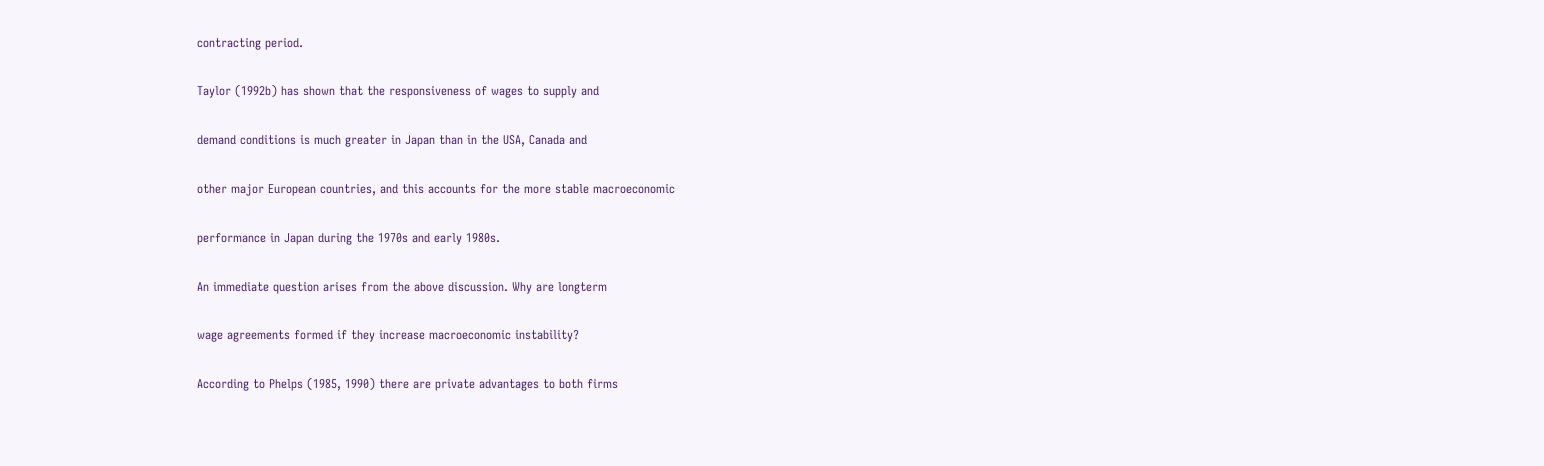contracting period.

Taylor (1992b) has shown that the responsiveness of wages to supply and

demand conditions is much greater in Japan than in the USA, Canada and

other major European countries, and this accounts for the more stable macroeconomic

performance in Japan during the 1970s and early 1980s.

An immediate question arises from the above discussion. Why are longterm

wage agreements formed if they increase macroeconomic instability?

According to Phelps (1985, 1990) there are private advantages to both firms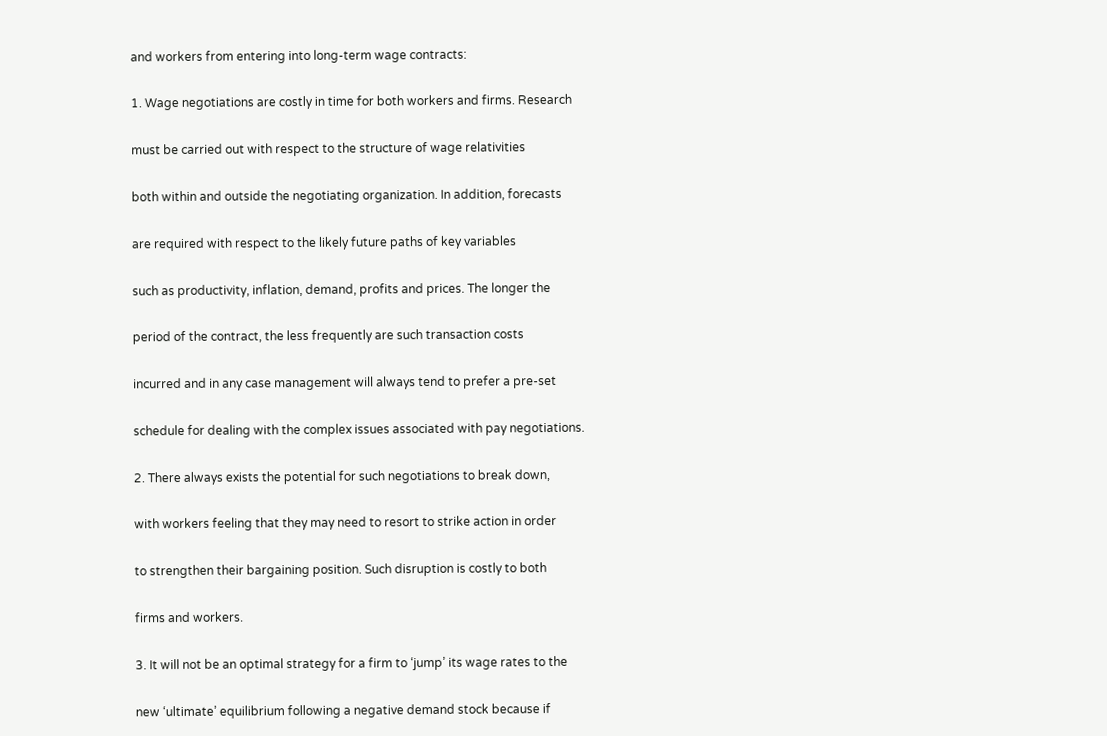and workers from entering into long-term wage contracts:

1. Wage negotiations are costly in time for both workers and firms. Research

must be carried out with respect to the structure of wage relativities

both within and outside the negotiating organization. In addition, forecasts

are required with respect to the likely future paths of key variables

such as productivity, inflation, demand, profits and prices. The longer the

period of the contract, the less frequently are such transaction costs

incurred and in any case management will always tend to prefer a pre-set

schedule for dealing with the complex issues associated with pay negotiations.

2. There always exists the potential for such negotiations to break down,

with workers feeling that they may need to resort to strike action in order

to strengthen their bargaining position. Such disruption is costly to both

firms and workers.

3. It will not be an optimal strategy for a firm to ‘jump’ its wage rates to the

new ‘ultimate’ equilibrium following a negative demand stock because if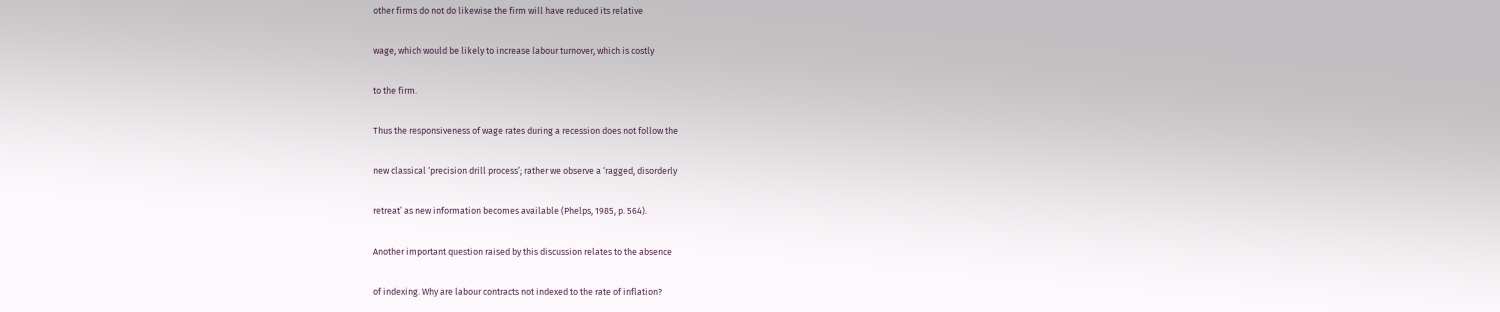other firms do not do likewise the firm will have reduced its relative

wage, which would be likely to increase labour turnover, which is costly

to the firm.

Thus the responsiveness of wage rates during a recession does not follow the

new classical ‘precision drill process’; rather we observe a ‘ragged, disorderly

retreat’ as new information becomes available (Phelps, 1985, p. 564).

Another important question raised by this discussion relates to the absence

of indexing. Why are labour contracts not indexed to the rate of inflation?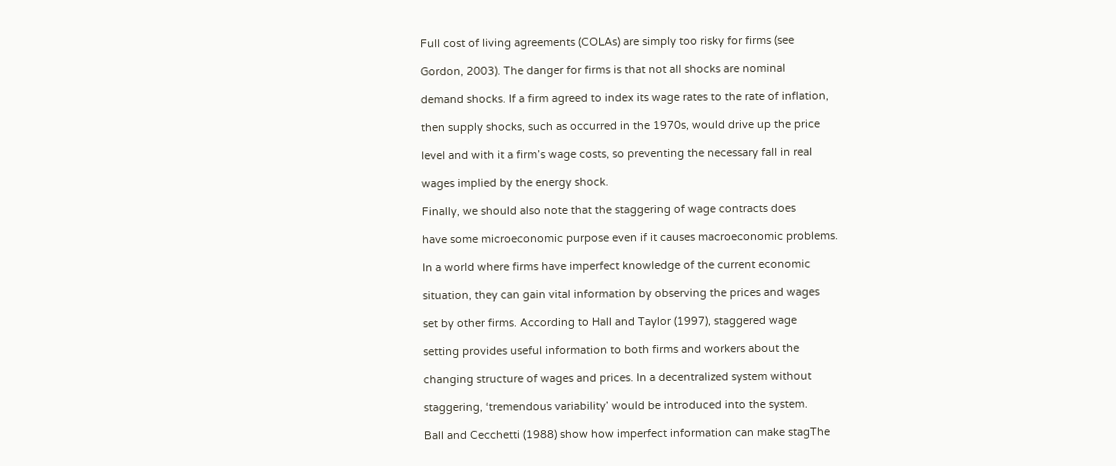Full cost of living agreements (COLAs) are simply too risky for firms (see

Gordon, 2003). The danger for firms is that not all shocks are nominal

demand shocks. If a firm agreed to index its wage rates to the rate of inflation,

then supply shocks, such as occurred in the 1970s, would drive up the price

level and with it a firm’s wage costs, so preventing the necessary fall in real

wages implied by the energy shock.

Finally, we should also note that the staggering of wage contracts does

have some microeconomic purpose even if it causes macroeconomic problems.

In a world where firms have imperfect knowledge of the current economic

situation, they can gain vital information by observing the prices and wages

set by other firms. According to Hall and Taylor (1997), staggered wage

setting provides useful information to both firms and workers about the

changing structure of wages and prices. In a decentralized system without

staggering, ‘tremendous variability’ would be introduced into the system.

Ball and Cecchetti (1988) show how imperfect information can make stagThe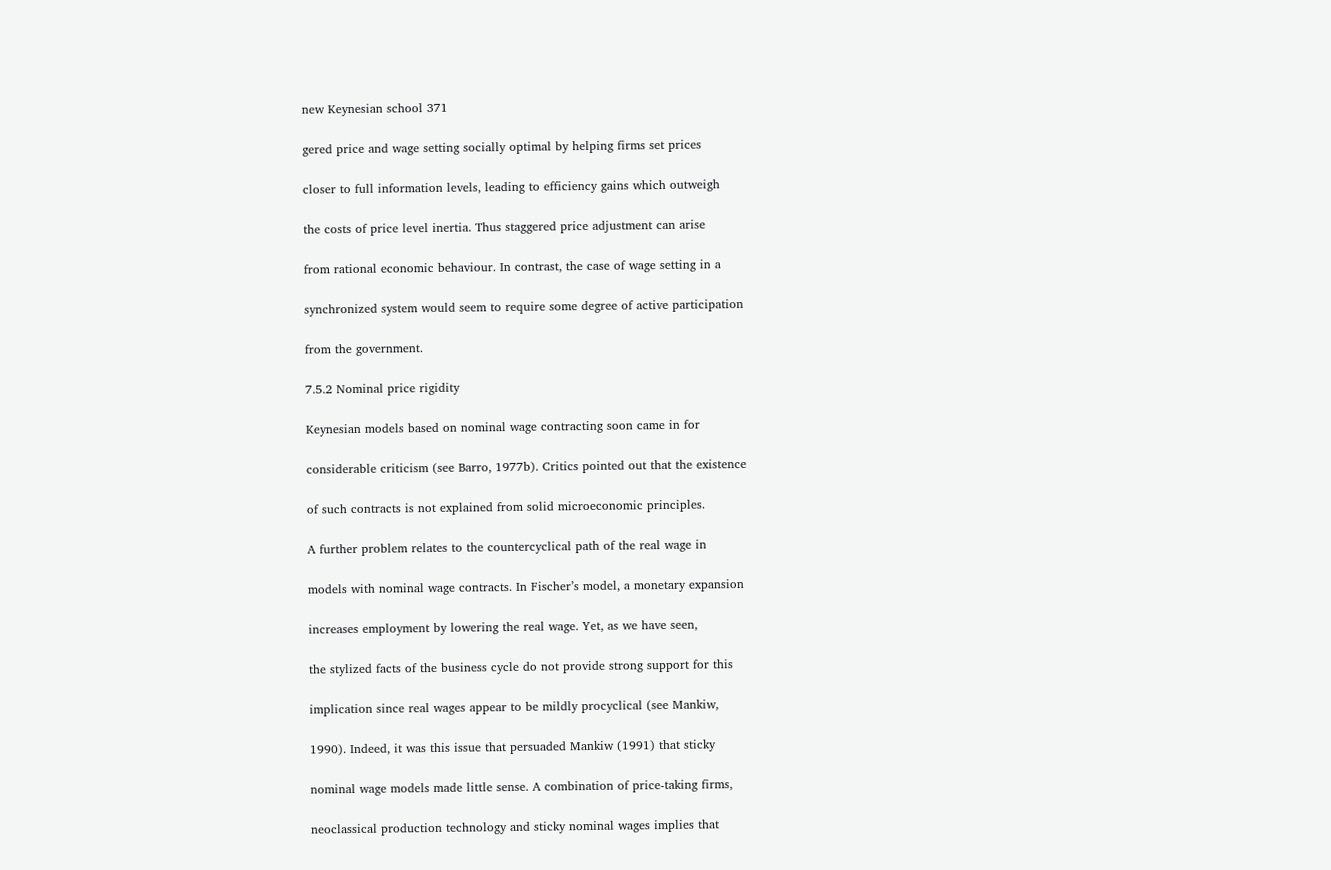new Keynesian school 371

gered price and wage setting socially optimal by helping firms set prices

closer to full information levels, leading to efficiency gains which outweigh

the costs of price level inertia. Thus staggered price adjustment can arise

from rational economic behaviour. In contrast, the case of wage setting in a

synchronized system would seem to require some degree of active participation

from the government.

7.5.2 Nominal price rigidity

Keynesian models based on nominal wage contracting soon came in for

considerable criticism (see Barro, 1977b). Critics pointed out that the existence

of such contracts is not explained from solid microeconomic principles.

A further problem relates to the countercyclical path of the real wage in

models with nominal wage contracts. In Fischer’s model, a monetary expansion

increases employment by lowering the real wage. Yet, as we have seen,

the stylized facts of the business cycle do not provide strong support for this

implication since real wages appear to be mildly procyclical (see Mankiw,

1990). Indeed, it was this issue that persuaded Mankiw (1991) that sticky

nominal wage models made little sense. A combination of price-taking firms,

neoclassical production technology and sticky nominal wages implies that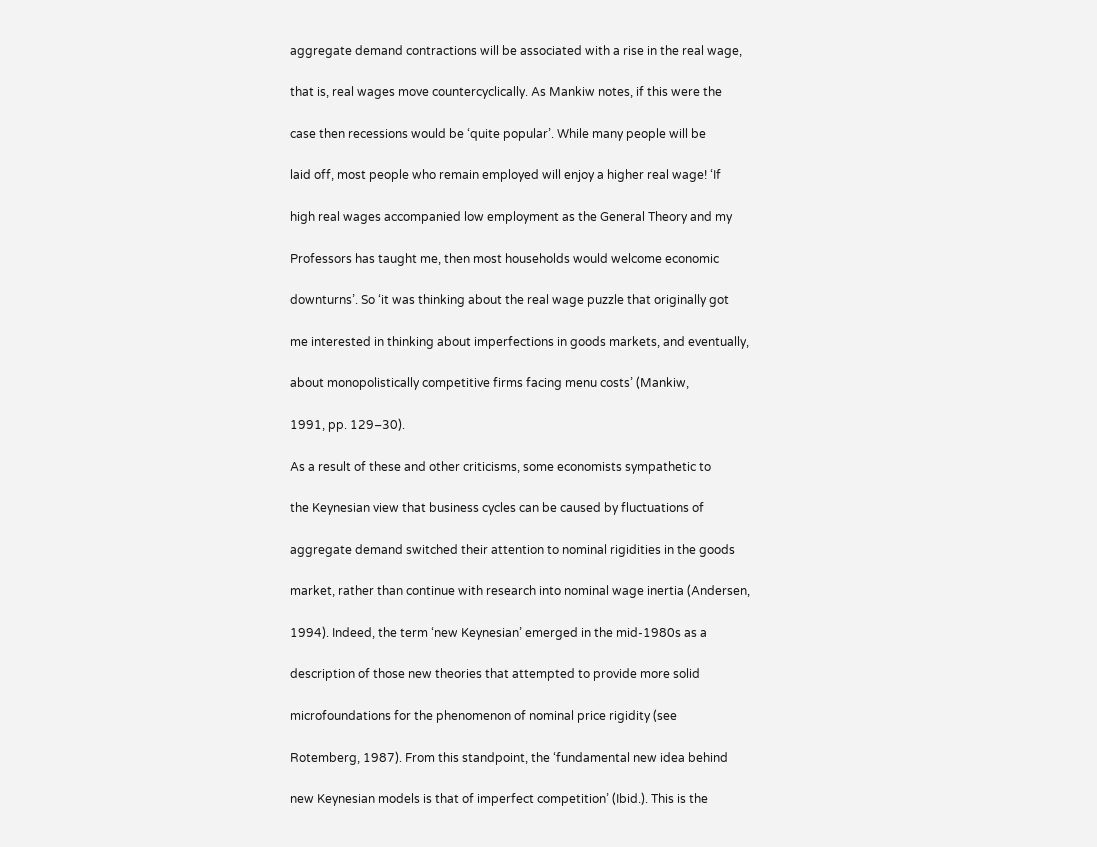aggregate demand contractions will be associated with a rise in the real wage,

that is, real wages move countercyclically. As Mankiw notes, if this were the

case then recessions would be ‘quite popular’. While many people will be

laid off, most people who remain employed will enjoy a higher real wage! ‘If

high real wages accompanied low employment as the General Theory and my

Professors has taught me, then most households would welcome economic

downturns’. So ‘it was thinking about the real wage puzzle that originally got

me interested in thinking about imperfections in goods markets, and eventually,

about monopolistically competitive firms facing menu costs’ (Mankiw,

1991, pp. 129–30).

As a result of these and other criticisms, some economists sympathetic to

the Keynesian view that business cycles can be caused by fluctuations of

aggregate demand switched their attention to nominal rigidities in the goods

market, rather than continue with research into nominal wage inertia (Andersen,

1994). Indeed, the term ‘new Keynesian’ emerged in the mid-1980s as a

description of those new theories that attempted to provide more solid

microfoundations for the phenomenon of nominal price rigidity (see

Rotemberg, 1987). From this standpoint, the ‘fundamental new idea behind

new Keynesian models is that of imperfect competition’ (Ibid.). This is the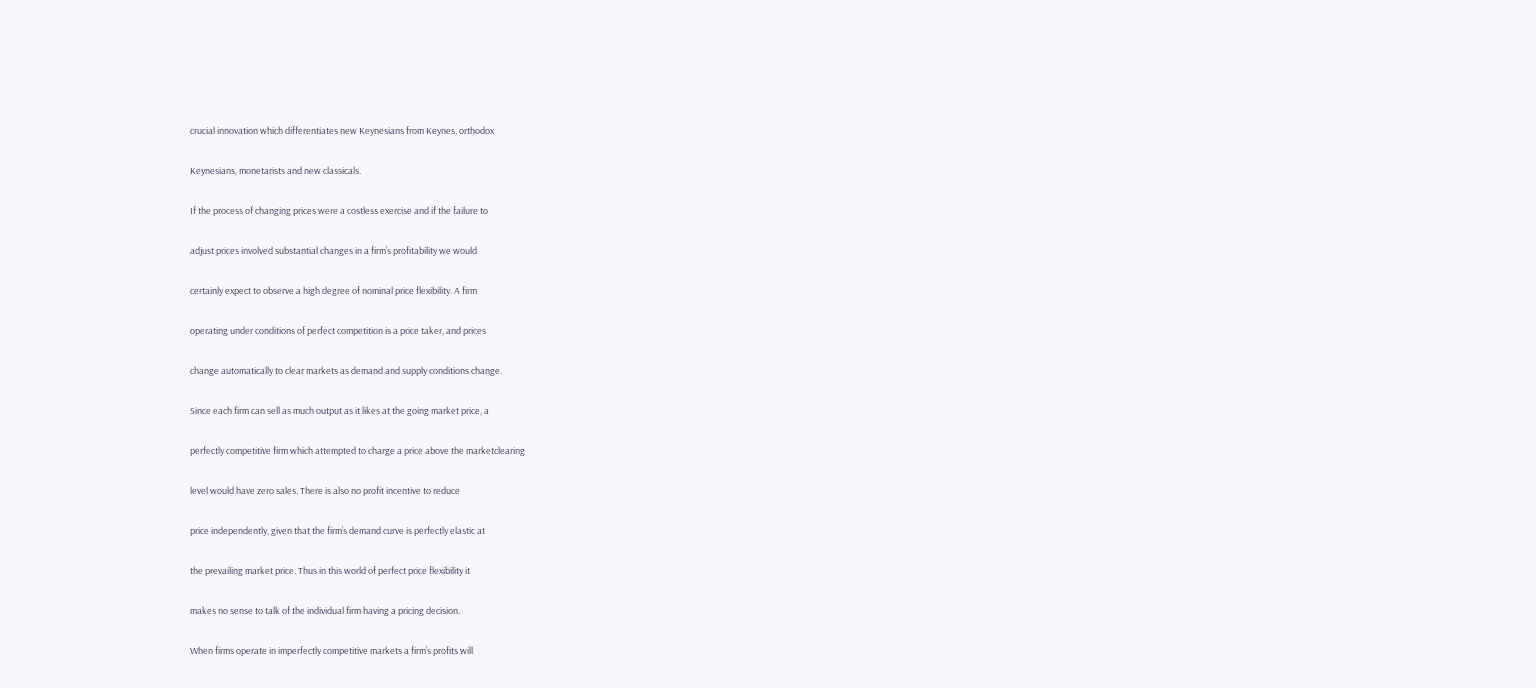crucial innovation which differentiates new Keynesians from Keynes, orthodox

Keynesians, monetarists and new classicals.

If the process of changing prices were a costless exercise and if the failure to

adjust prices involved substantial changes in a firm’s profitability we would

certainly expect to observe a high degree of nominal price flexibility. A firm

operating under conditions of perfect competition is a price taker, and prices

change automatically to clear markets as demand and supply conditions change.

Since each firm can sell as much output as it likes at the going market price, a

perfectly competitive firm which attempted to charge a price above the marketclearing

level would have zero sales. There is also no profit incentive to reduce

price independently, given that the firm’s demand curve is perfectly elastic at

the prevailing market price. Thus in this world of perfect price flexibility it

makes no sense to talk of the individual firm having a pricing decision.

When firms operate in imperfectly competitive markets a firm’s profits will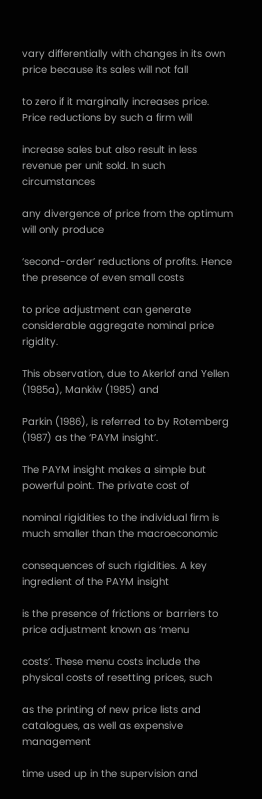vary differentially with changes in its own price because its sales will not fall

to zero if it marginally increases price. Price reductions by such a firm will

increase sales but also result in less revenue per unit sold. In such circumstances

any divergence of price from the optimum will only produce

‘second-order’ reductions of profits. Hence the presence of even small costs

to price adjustment can generate considerable aggregate nominal price rigidity.

This observation, due to Akerlof and Yellen (1985a), Mankiw (1985) and

Parkin (1986), is referred to by Rotemberg (1987) as the ‘PAYM insight’.

The PAYM insight makes a simple but powerful point. The private cost of

nominal rigidities to the individual firm is much smaller than the macroeconomic

consequences of such rigidities. A key ingredient of the PAYM insight

is the presence of frictions or barriers to price adjustment known as ‘menu

costs’. These menu costs include the physical costs of resetting prices, such

as the printing of new price lists and catalogues, as well as expensive management

time used up in the supervision and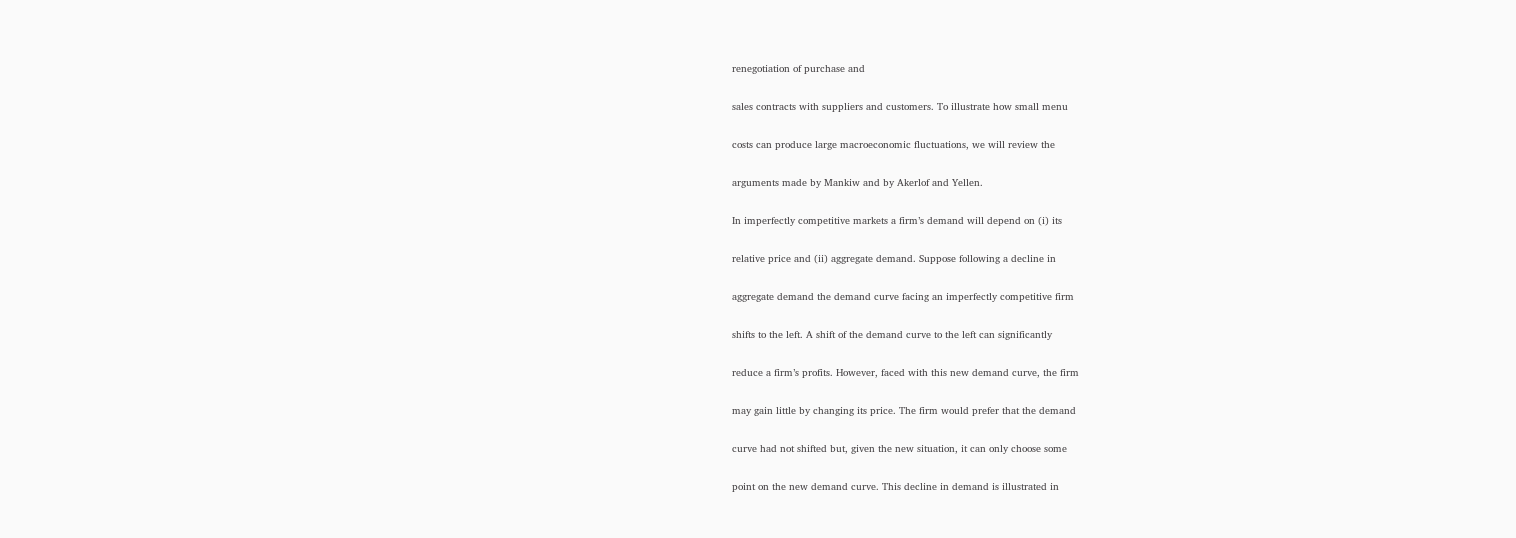renegotiation of purchase and

sales contracts with suppliers and customers. To illustrate how small menu

costs can produce large macroeconomic fluctuations, we will review the

arguments made by Mankiw and by Akerlof and Yellen.

In imperfectly competitive markets a firm’s demand will depend on (i) its

relative price and (ii) aggregate demand. Suppose following a decline in

aggregate demand the demand curve facing an imperfectly competitive firm

shifts to the left. A shift of the demand curve to the left can significantly

reduce a firm’s profits. However, faced with this new demand curve, the firm

may gain little by changing its price. The firm would prefer that the demand

curve had not shifted but, given the new situation, it can only choose some

point on the new demand curve. This decline in demand is illustrated in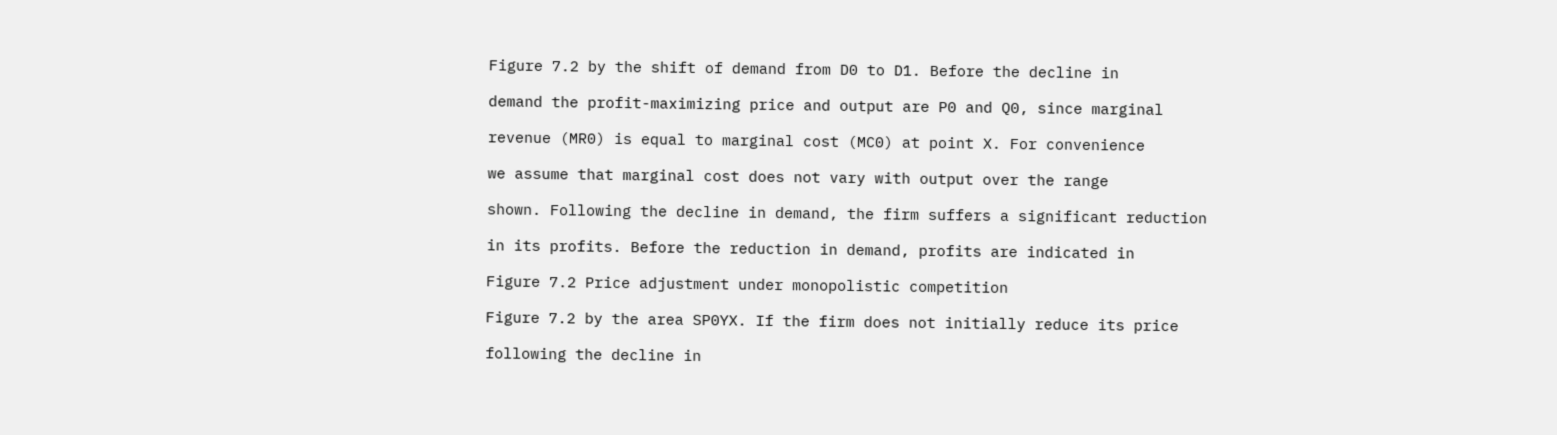Figure 7.2 by the shift of demand from D0 to D1. Before the decline in

demand the profit-maximizing price and output are P0 and Q0, since marginal

revenue (MR0) is equal to marginal cost (MC0) at point X. For convenience

we assume that marginal cost does not vary with output over the range

shown. Following the decline in demand, the firm suffers a significant reduction

in its profits. Before the reduction in demand, profits are indicated in

Figure 7.2 Price adjustment under monopolistic competition

Figure 7.2 by the area SP0YX. If the firm does not initially reduce its price

following the decline in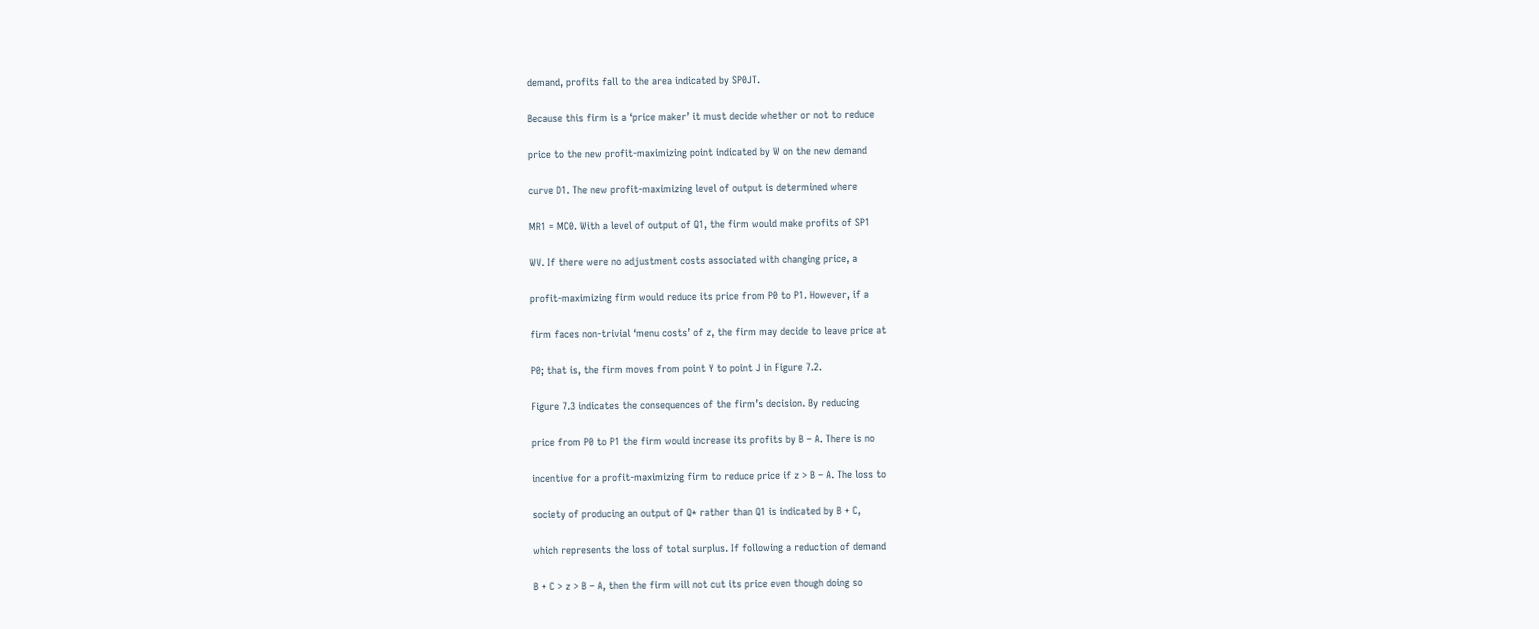demand, profits fall to the area indicated by SP0JT.

Because this firm is a ‘price maker’ it must decide whether or not to reduce

price to the new profit-maximizing point indicated by W on the new demand

curve D1. The new profit-maximizing level of output is determined where

MR1 = MC0. With a level of output of Q1, the firm would make profits of SP1

WV. If there were no adjustment costs associated with changing price, a

profit-maximizing firm would reduce its price from P0 to P1. However, if a

firm faces non-trivial ‘menu costs’ of z, the firm may decide to leave price at

P0; that is, the firm moves from point Y to point J in Figure 7.2.

Figure 7.3 indicates the consequences of the firm’s decision. By reducing

price from P0 to P1 the firm would increase its profits by B – A. There is no

incentive for a profit-maximizing firm to reduce price if z > B – A. The loss to

society of producing an output of Q* rather than Q1 is indicated by B + C,

which represents the loss of total surplus. If following a reduction of demand

B + C > z > B – A, then the firm will not cut its price even though doing so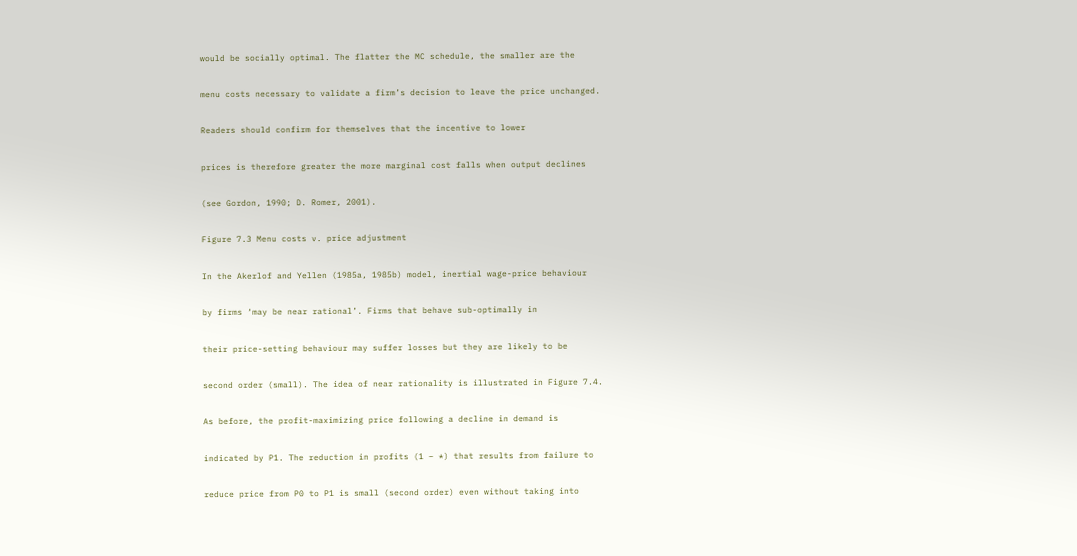would be socially optimal. The flatter the MC schedule, the smaller are the

menu costs necessary to validate a firm’s decision to leave the price unchanged.

Readers should confirm for themselves that the incentive to lower

prices is therefore greater the more marginal cost falls when output declines

(see Gordon, 1990; D. Romer, 2001).

Figure 7.3 Menu costs v. price adjustment

In the Akerlof and Yellen (1985a, 1985b) model, inertial wage-price behaviour

by firms ‘may be near rational’. Firms that behave sub-optimally in

their price-setting behaviour may suffer losses but they are likely to be

second order (small). The idea of near rationality is illustrated in Figure 7.4.

As before, the profit-maximizing price following a decline in demand is

indicated by P1. The reduction in profits (1 – *) that results from failure to

reduce price from P0 to P1 is small (second order) even without taking into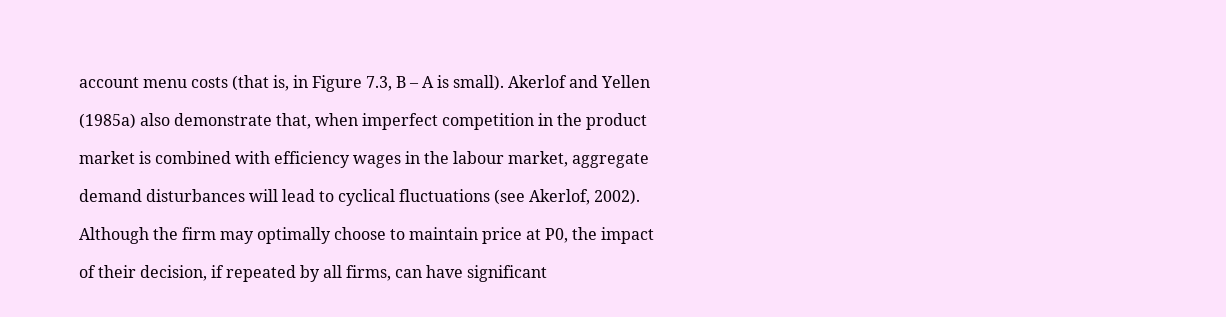account menu costs (that is, in Figure 7.3, B – A is small). Akerlof and Yellen

(1985a) also demonstrate that, when imperfect competition in the product

market is combined with efficiency wages in the labour market, aggregate

demand disturbances will lead to cyclical fluctuations (see Akerlof, 2002).

Although the firm may optimally choose to maintain price at P0, the impact

of their decision, if repeated by all firms, can have significant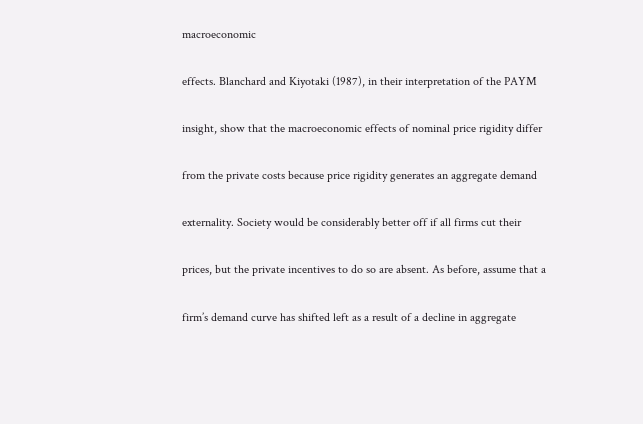macroeconomic

effects. Blanchard and Kiyotaki (1987), in their interpretation of the PAYM

insight, show that the macroeconomic effects of nominal price rigidity differ

from the private costs because price rigidity generates an aggregate demand

externality. Society would be considerably better off if all firms cut their

prices, but the private incentives to do so are absent. As before, assume that a

firm’s demand curve has shifted left as a result of a decline in aggregate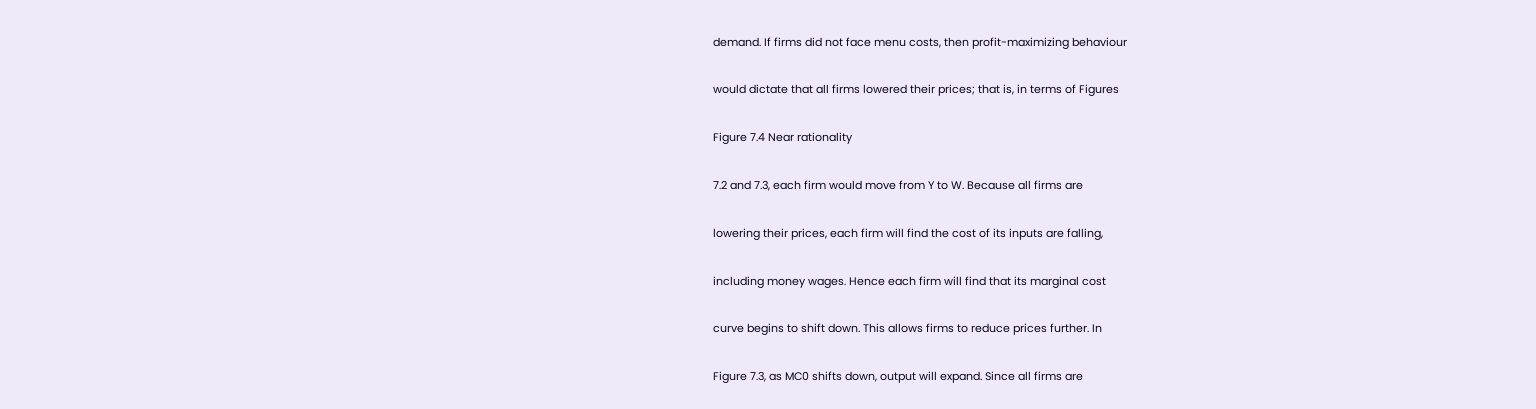demand. If firms did not face menu costs, then profit-maximizing behaviour

would dictate that all firms lowered their prices; that is, in terms of Figures

Figure 7.4 Near rationality

7.2 and 7.3, each firm would move from Y to W. Because all firms are

lowering their prices, each firm will find the cost of its inputs are falling,

including money wages. Hence each firm will find that its marginal cost

curve begins to shift down. This allows firms to reduce prices further. In

Figure 7.3, as MC0 shifts down, output will expand. Since all firms are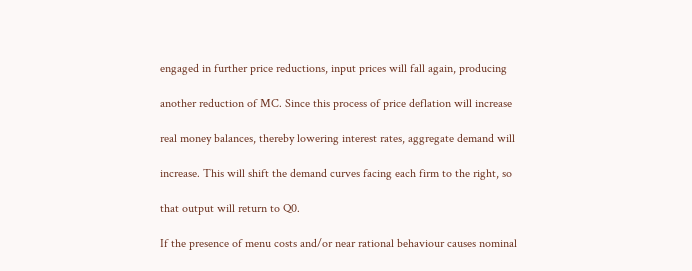engaged in further price reductions, input prices will fall again, producing

another reduction of MC. Since this process of price deflation will increase

real money balances, thereby lowering interest rates, aggregate demand will

increase. This will shift the demand curves facing each firm to the right, so

that output will return to Q0.

If the presence of menu costs and/or near rational behaviour causes nominal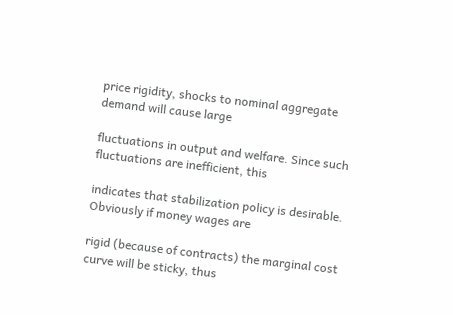price rigidity, shocks to nominal aggregate demand will cause large

fluctuations in output and welfare. Since such fluctuations are inefficient, this

indicates that stabilization policy is desirable. Obviously if money wages are

rigid (because of contracts) the marginal cost curve will be sticky, thus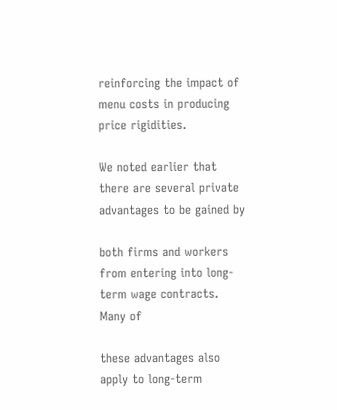reinforcing the impact of menu costs in producing price rigidities.

We noted earlier that there are several private advantages to be gained by

both firms and workers from entering into long-term wage contracts. Many of

these advantages also apply to long-term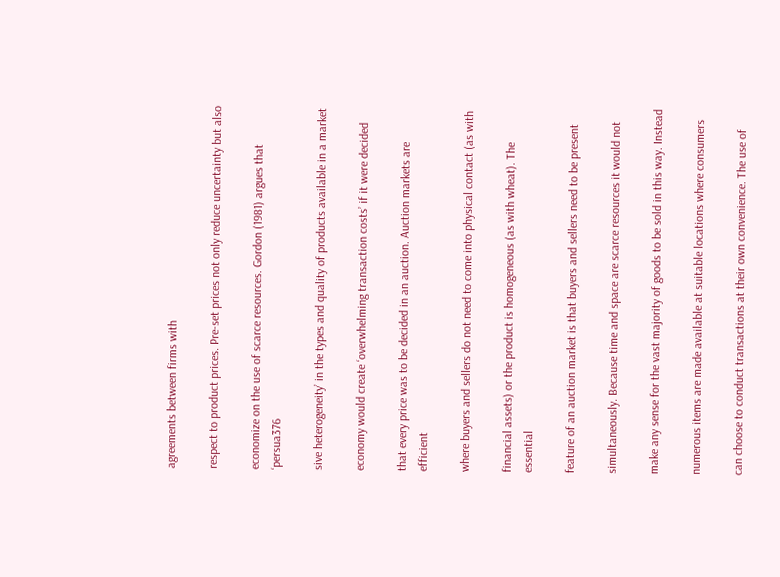agreements between firms with

respect to product prices. Pre-set prices not only reduce uncertainty but also

economize on the use of scarce resources. Gordon (1981) argues that ‘persua376

sive heterogeneity’ in the types and quality of products available in a market

economy would create ‘overwhelming transaction costs’ if it were decided

that every price was to be decided in an auction. Auction markets are efficient

where buyers and sellers do not need to come into physical contact (as with

financial assets) or the product is homogeneous (as with wheat). The essential

feature of an auction market is that buyers and sellers need to be present

simultaneously. Because time and space are scarce resources it would not

make any sense for the vast majority of goods to be sold in this way. Instead

numerous items are made available at suitable locations where consumers

can choose to conduct transactions at their own convenience. The use of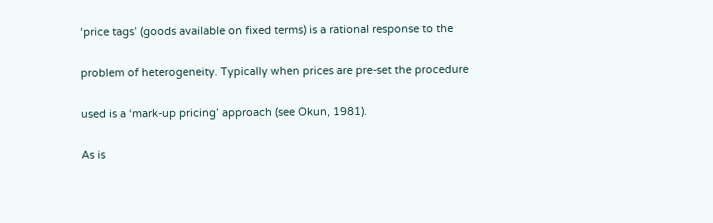‘price tags’ (goods available on fixed terms) is a rational response to the

problem of heterogeneity. Typically when prices are pre-set the procedure

used is a ‘mark-up pricing’ approach (see Okun, 1981).

As is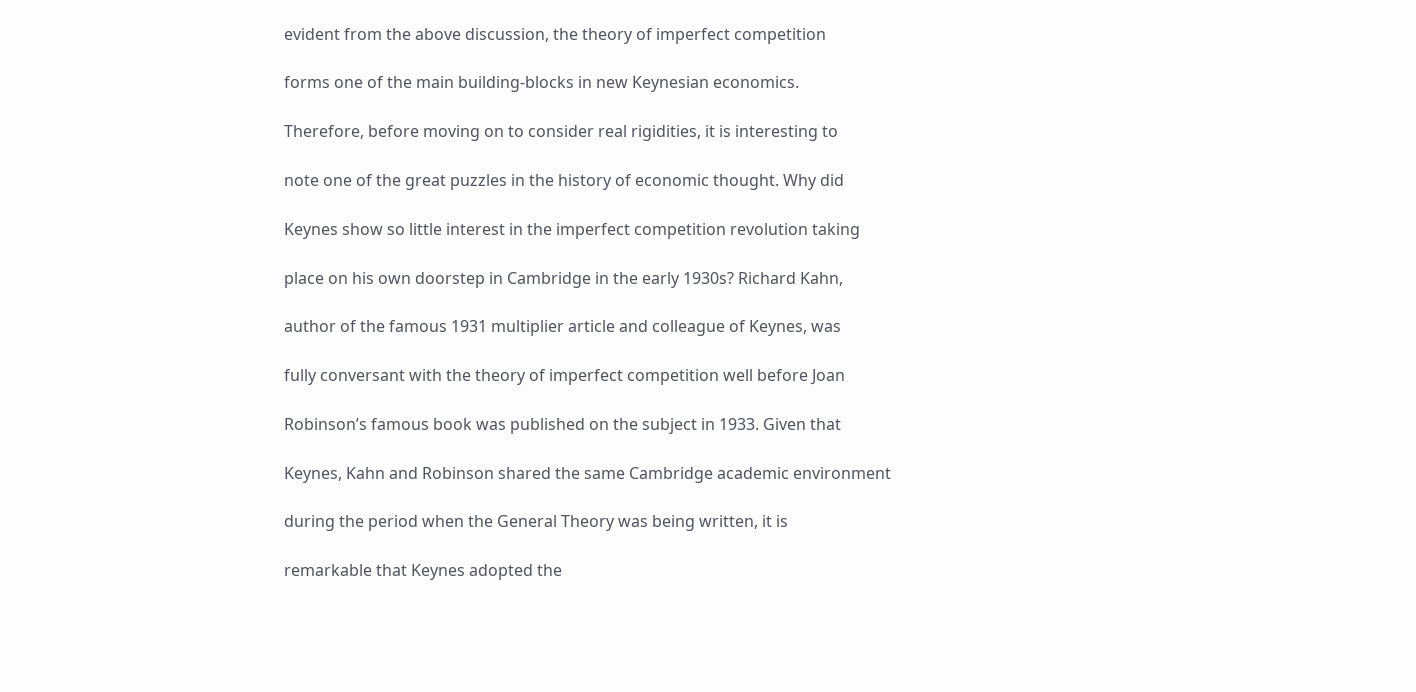evident from the above discussion, the theory of imperfect competition

forms one of the main building-blocks in new Keynesian economics.

Therefore, before moving on to consider real rigidities, it is interesting to

note one of the great puzzles in the history of economic thought. Why did

Keynes show so little interest in the imperfect competition revolution taking

place on his own doorstep in Cambridge in the early 1930s? Richard Kahn,

author of the famous 1931 multiplier article and colleague of Keynes, was

fully conversant with the theory of imperfect competition well before Joan

Robinson’s famous book was published on the subject in 1933. Given that

Keynes, Kahn and Robinson shared the same Cambridge academic environment

during the period when the General Theory was being written, it is

remarkable that Keynes adopted the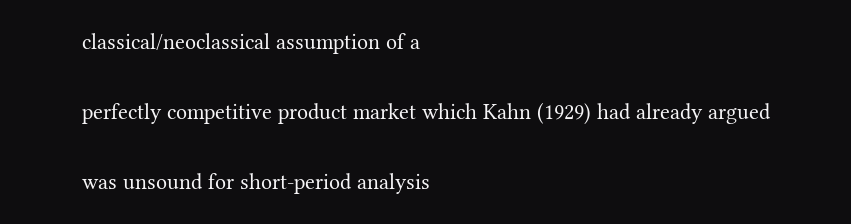classical/neoclassical assumption of a

perfectly competitive product market which Kahn (1929) had already argued

was unsound for short-period analysis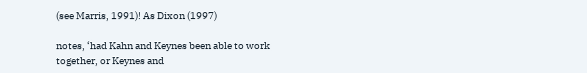(see Marris, 1991)! As Dixon (1997)

notes, ‘had Kahn and Keynes been able to work together, or Keynes and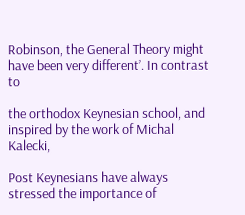Robinson, the General Theory might have been very different’. In contrast to

the orthodox Keynesian school, and inspired by the work of Michal Kalecki,

Post Keynesians have always stressed the importance of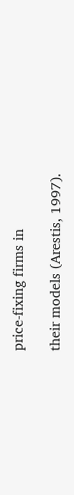price-fixing firms in

their models (Arestis, 1997).